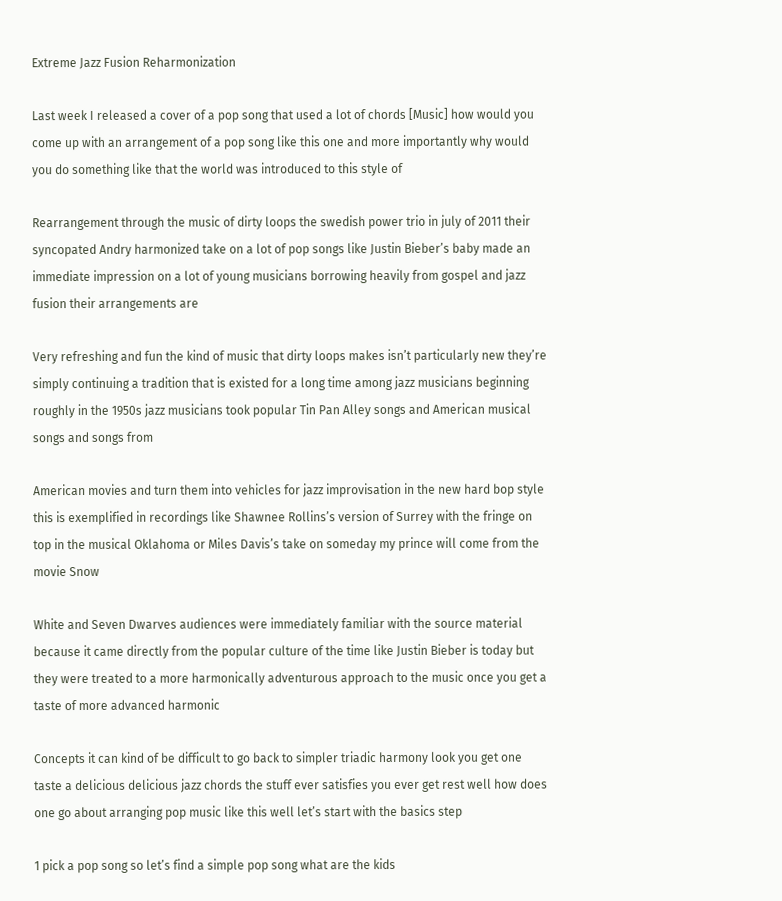Extreme Jazz Fusion Reharmonization

Last week I released a cover of a pop song that used a lot of chords [Music] how would you come up with an arrangement of a pop song like this one and more importantly why would you do something like that the world was introduced to this style of

Rearrangement through the music of dirty loops the swedish power trio in july of 2011 their syncopated Andry harmonized take on a lot of pop songs like Justin Bieber’s baby made an immediate impression on a lot of young musicians borrowing heavily from gospel and jazz fusion their arrangements are

Very refreshing and fun the kind of music that dirty loops makes isn’t particularly new they’re simply continuing a tradition that is existed for a long time among jazz musicians beginning roughly in the 1950s jazz musicians took popular Tin Pan Alley songs and American musical songs and songs from

American movies and turn them into vehicles for jazz improvisation in the new hard bop style this is exemplified in recordings like Shawnee Rollins’s version of Surrey with the fringe on top in the musical Oklahoma or Miles Davis’s take on someday my prince will come from the movie Snow

White and Seven Dwarves audiences were immediately familiar with the source material because it came directly from the popular culture of the time like Justin Bieber is today but they were treated to a more harmonically adventurous approach to the music once you get a taste of more advanced harmonic

Concepts it can kind of be difficult to go back to simpler triadic harmony look you get one taste a delicious delicious jazz chords the stuff ever satisfies you ever get rest well how does one go about arranging pop music like this well let’s start with the basics step

1 pick a pop song so let’s find a simple pop song what are the kids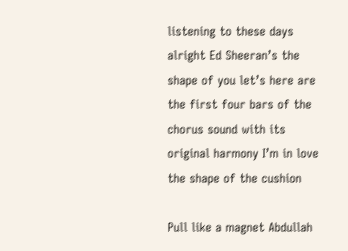listening to these days alright Ed Sheeran’s the shape of you let’s here are the first four bars of the chorus sound with its original harmony I’m in love the shape of the cushion

Pull like a magnet Abdullah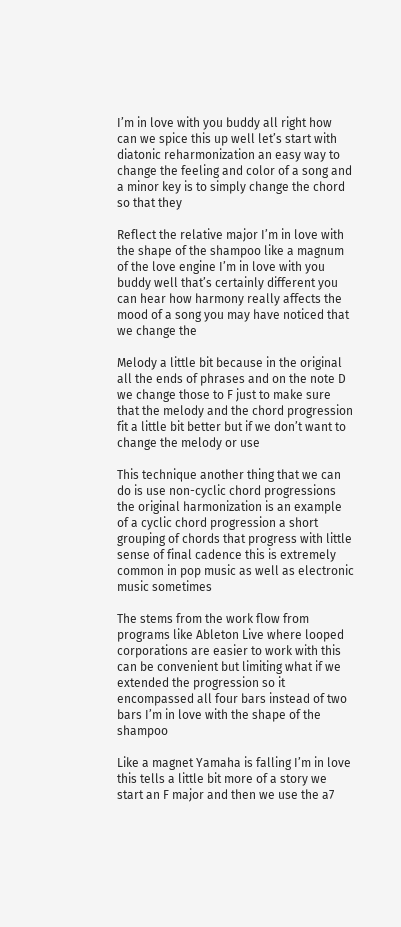I’m in love with you buddy all right how can we spice this up well let’s start with diatonic reharmonization an easy way to change the feeling and color of a song and a minor key is to simply change the chord so that they

Reflect the relative major I’m in love with the shape of the shampoo like a magnum of the love engine I’m in love with you buddy well that’s certainly different you can hear how harmony really affects the mood of a song you may have noticed that we change the

Melody a little bit because in the original all the ends of phrases and on the note D we change those to F just to make sure that the melody and the chord progression fit a little bit better but if we don’t want to change the melody or use

This technique another thing that we can do is use non-cyclic chord progressions the original harmonization is an example of a cyclic chord progression a short grouping of chords that progress with little sense of final cadence this is extremely common in pop music as well as electronic music sometimes

The stems from the work flow from programs like Ableton Live where looped corporations are easier to work with this can be convenient but limiting what if we extended the progression so it encompassed all four bars instead of two bars I’m in love with the shape of the shampoo

Like a magnet Yamaha is falling I’m in love this tells a little bit more of a story we start an F major and then we use the a7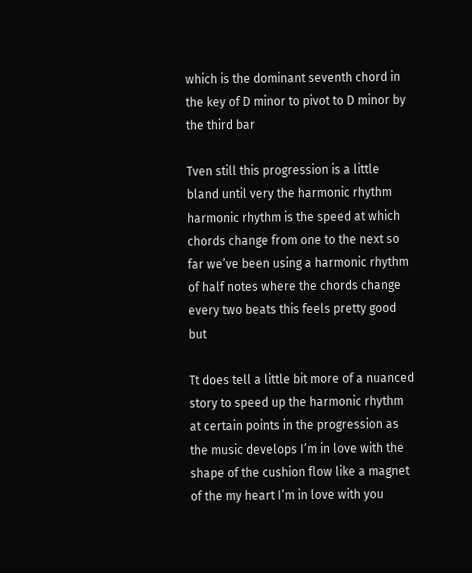which is the dominant seventh chord in the key of D minor to pivot to D minor by the third bar

Tven still this progression is a little bland until very the harmonic rhythm harmonic rhythm is the speed at which chords change from one to the next so far we’ve been using a harmonic rhythm of half notes where the chords change every two beats this feels pretty good but

Tt does tell a little bit more of a nuanced story to speed up the harmonic rhythm at certain points in the progression as the music develops I’m in love with the shape of the cushion flow like a magnet of the my heart I’m in love with you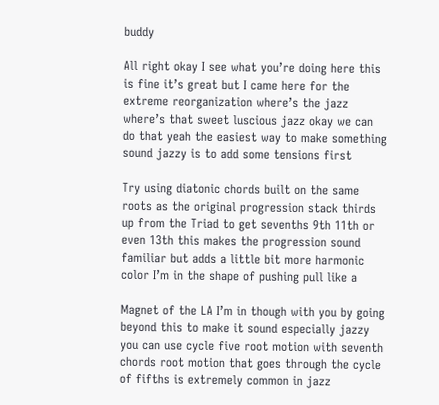buddy

All right okay I see what you’re doing here this is fine it’s great but I came here for the extreme reorganization where’s the jazz where’s that sweet luscious jazz okay we can do that yeah the easiest way to make something sound jazzy is to add some tensions first

Try using diatonic chords built on the same roots as the original progression stack thirds up from the Triad to get sevenths 9th 11th or even 13th this makes the progression sound familiar but adds a little bit more harmonic color I’m in the shape of pushing pull like a

Magnet of the LA I’m in though with you by going beyond this to make it sound especially jazzy you can use cycle five root motion with seventh chords root motion that goes through the cycle of fifths is extremely common in jazz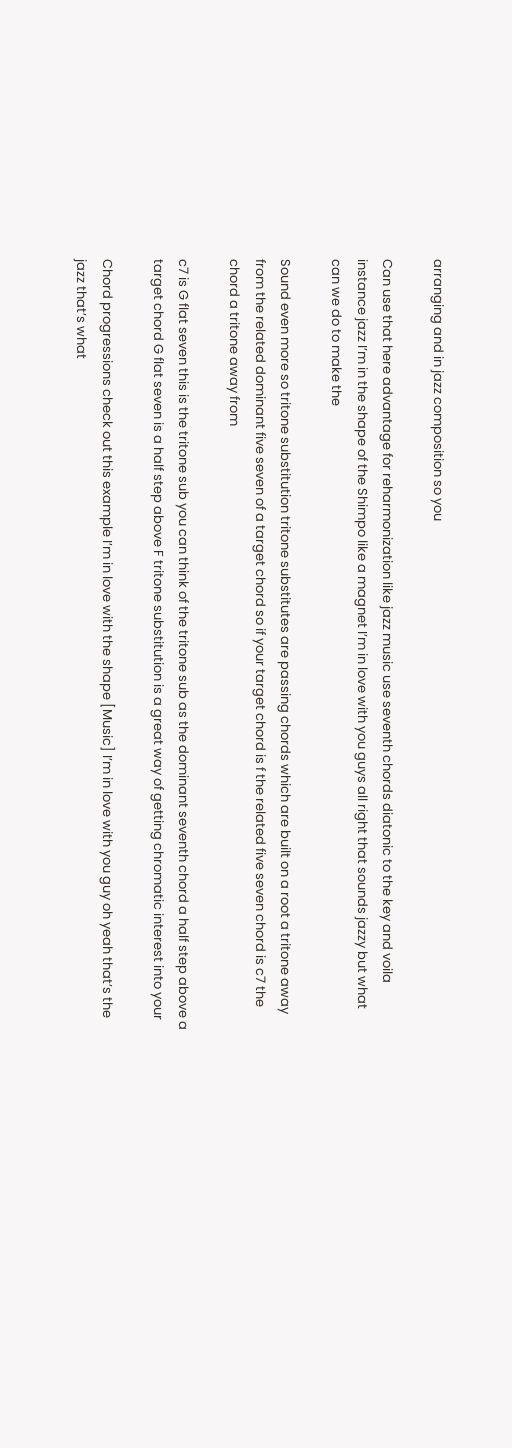arranging and in jazz composition so you

Can use that here advantage for reharmonization like jazz music use seventh chords diatonic to the key and voila instance jazz I’m in the shape of the Shimpo like a magnet I’m in love with you guys all right that sounds jazzy but what can we do to make the

Sound even more so tritone substitution tritone substitutes are passing chords which are built on a root a tritone away from the related dominant five seven of a target chord so if your target chord is f the related five seven chord is c7 the chord a tritone away from

c7 is G flat seven this is the tritone sub you can think of the tritone sub as the dominant seventh chord a half step above a target chord G flat seven is a half step above F tritone substitution is a great way of getting chromatic interest into your

Chord progressions check out this example I’m in love with the shape [Music] I’m in love with you guy oh yeah that’s the jazz that’s what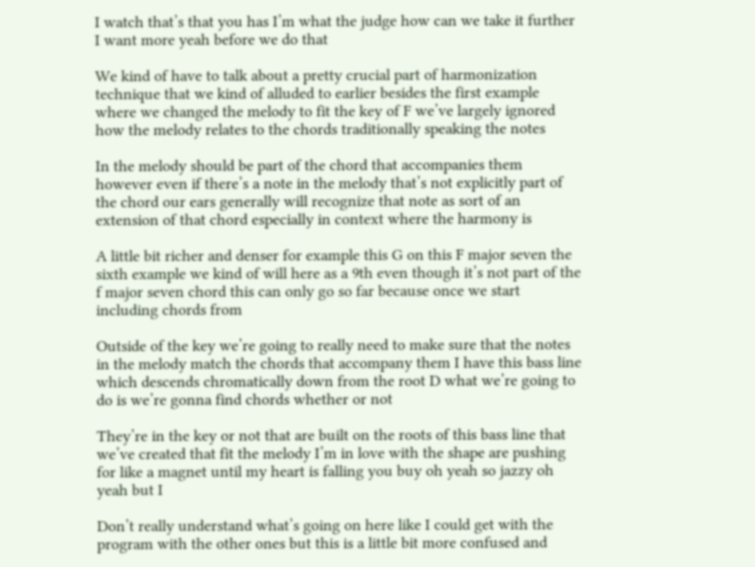I watch that’s that you has I’m what the judge how can we take it further I want more yeah before we do that

We kind of have to talk about a pretty crucial part of harmonization technique that we kind of alluded to earlier besides the first example where we changed the melody to fit the key of F we’ve largely ignored how the melody relates to the chords traditionally speaking the notes

In the melody should be part of the chord that accompanies them however even if there’s a note in the melody that’s not explicitly part of the chord our ears generally will recognize that note as sort of an extension of that chord especially in context where the harmony is

A little bit richer and denser for example this G on this F major seven the sixth example we kind of will here as a 9th even though it’s not part of the f major seven chord this can only go so far because once we start including chords from

Outside of the key we’re going to really need to make sure that the notes in the melody match the chords that accompany them I have this bass line which descends chromatically down from the root D what we’re going to do is we’re gonna find chords whether or not

They’re in the key or not that are built on the roots of this bass line that we’ve created that fit the melody I’m in love with the shape are pushing for like a magnet until my heart is falling you buy oh yeah so jazzy oh yeah but I

Don’t really understand what’s going on here like I could get with the program with the other ones but this is a little bit more confused and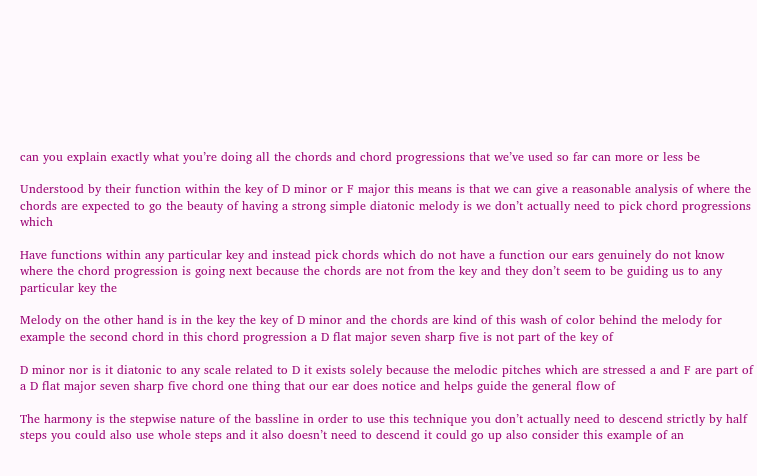can you explain exactly what you’re doing all the chords and chord progressions that we’ve used so far can more or less be

Understood by their function within the key of D minor or F major this means is that we can give a reasonable analysis of where the chords are expected to go the beauty of having a strong simple diatonic melody is we don’t actually need to pick chord progressions which

Have functions within any particular key and instead pick chords which do not have a function our ears genuinely do not know where the chord progression is going next because the chords are not from the key and they don’t seem to be guiding us to any particular key the

Melody on the other hand is in the key the key of D minor and the chords are kind of this wash of color behind the melody for example the second chord in this chord progression a D flat major seven sharp five is not part of the key of

D minor nor is it diatonic to any scale related to D it exists solely because the melodic pitches which are stressed a and F are part of a D flat major seven sharp five chord one thing that our ear does notice and helps guide the general flow of

The harmony is the stepwise nature of the bassline in order to use this technique you don’t actually need to descend strictly by half steps you could also use whole steps and it also doesn’t need to descend it could go up also consider this example of an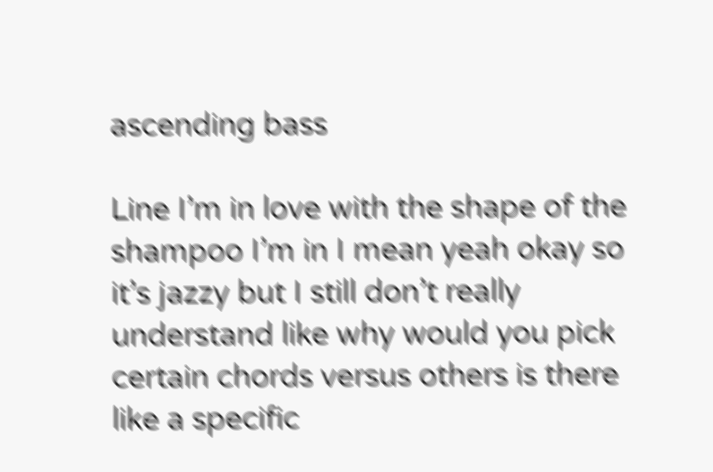ascending bass

Line I’m in love with the shape of the shampoo I’m in I mean yeah okay so it’s jazzy but I still don’t really understand like why would you pick certain chords versus others is there like a specific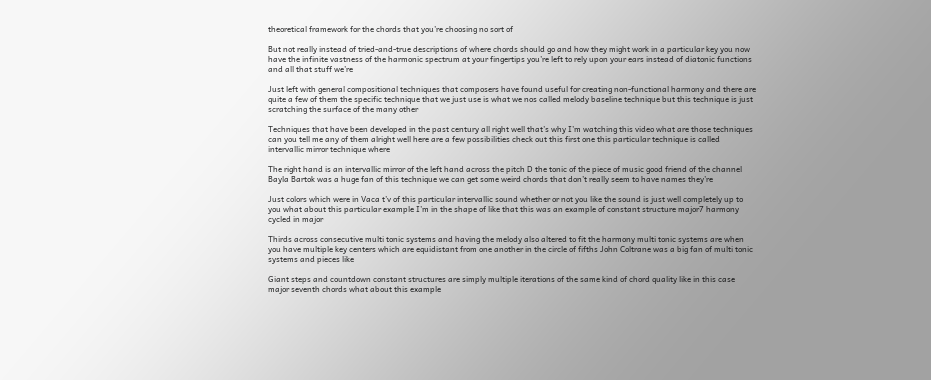theoretical framework for the chords that you’re choosing no sort of

But not really instead of tried-and-true descriptions of where chords should go and how they might work in a particular key you now have the infinite vastness of the harmonic spectrum at your fingertips you’re left to rely upon your ears instead of diatonic functions and all that stuff we’re

Just left with general compositional techniques that composers have found useful for creating non-functional harmony and there are quite a few of them the specific technique that we just use is what we nos called melody baseline technique but this technique is just scratching the surface of the many other

Techniques that have been developed in the past century all right well that’s why I’m watching this video what are those techniques can you tell me any of them alright well here are a few possibilities check out this first one this particular technique is called intervallic mirror technique where

The right hand is an intervallic mirror of the left hand across the pitch D the tonic of the piece of music good friend of the channel Bayla Bartok was a huge fan of this technique we can get some weird chords that don’t really seem to have names they’re

Just colors which were in Vaca t’v of this particular intervallic sound whether or not you like the sound is just well completely up to you what about this particular example I’m in the shape of like that this was an example of constant structure major7 harmony cycled in major

Thirds across consecutive multi tonic systems and having the melody also altered to fit the harmony multi tonic systems are when you have multiple key centers which are equidistant from one another in the circle of fifths John Coltrane was a big fan of multi tonic systems and pieces like

Giant steps and countdown constant structures are simply multiple iterations of the same kind of chord quality like in this case major seventh chords what about this example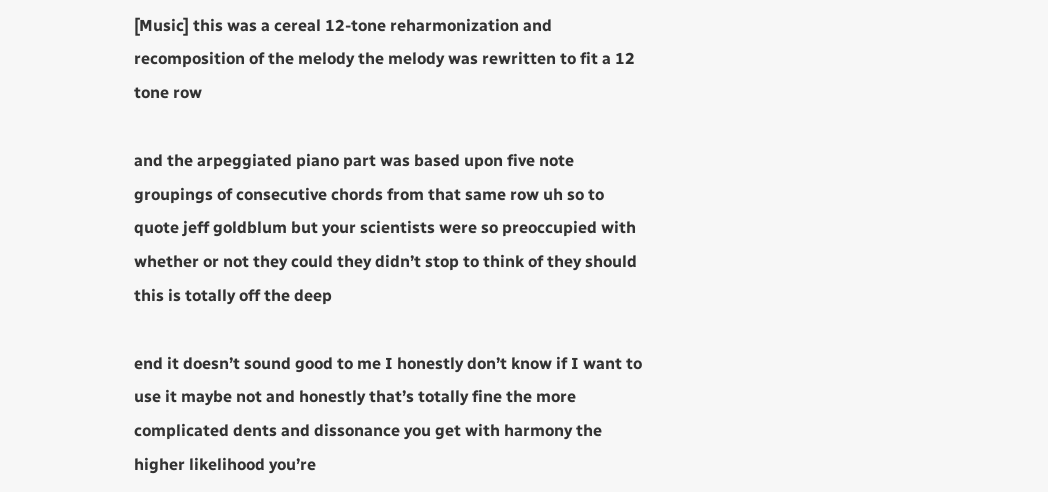[Music] this was a cereal 12-tone reharmonization and recomposition of the melody the melody was rewritten to fit a 12 tone row

and the arpeggiated piano part was based upon five note groupings of consecutive chords from that same row uh so to quote jeff goldblum but your scientists were so preoccupied with whether or not they could they didn’t stop to think of they should this is totally off the deep

end it doesn’t sound good to me I honestly don’t know if I want to use it maybe not and honestly that’s totally fine the more complicated dents and dissonance you get with harmony the higher likelihood you’re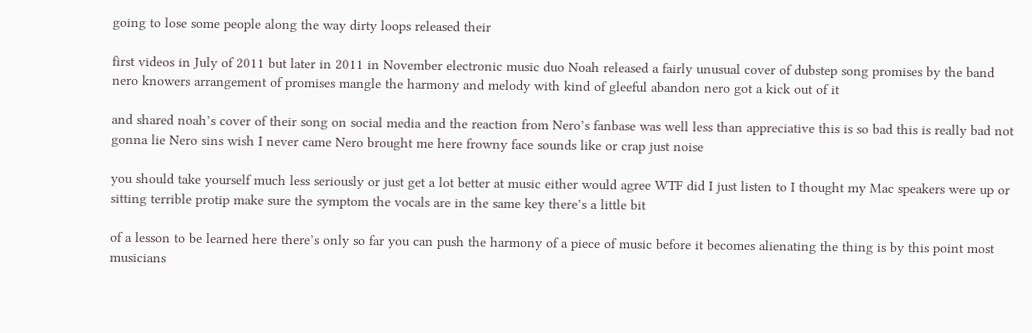going to lose some people along the way dirty loops released their

first videos in July of 2011 but later in 2011 in November electronic music duo Noah released a fairly unusual cover of dubstep song promises by the band nero knowers arrangement of promises mangle the harmony and melody with kind of gleeful abandon nero got a kick out of it

and shared noah’s cover of their song on social media and the reaction from Nero’s fanbase was well less than appreciative this is so bad this is really bad not gonna lie Nero sins wish I never came Nero brought me here frowny face sounds like or crap just noise

you should take yourself much less seriously or just get a lot better at music either would agree WTF did I just listen to I thought my Mac speakers were up or sitting terrible protip make sure the symptom the vocals are in the same key there’s a little bit

of a lesson to be learned here there’s only so far you can push the harmony of a piece of music before it becomes alienating the thing is by this point most musicians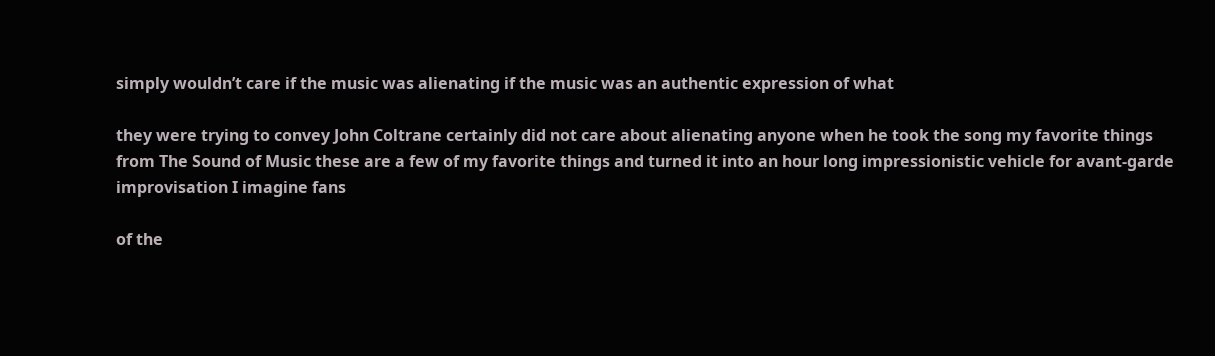simply wouldn’t care if the music was alienating if the music was an authentic expression of what

they were trying to convey John Coltrane certainly did not care about alienating anyone when he took the song my favorite things from The Sound of Music these are a few of my favorite things and turned it into an hour long impressionistic vehicle for avant-garde improvisation I imagine fans

of the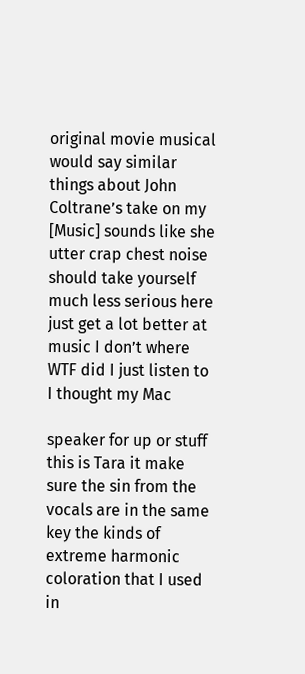original movie musical would say similar things about John Coltrane’s take on my [Music] sounds like she utter crap chest noise should take yourself much less serious here just get a lot better at music I don’t where WTF did I just listen to I thought my Mac

speaker for up or stuff this is Tara it make sure the sin from the vocals are in the same key the kinds of extreme harmonic coloration that I used in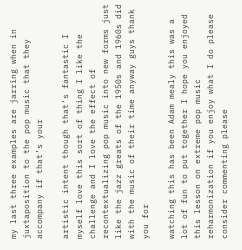my last three examples are jarring when in juxtaposition to the pop music that they accompany if that’s your

artistic intent though that’s fantastic I myself love this sort of thing I like the challenge and I love the effect of recontextualizing pop music into new forms just like the jazz greats of the 1950s and 1960s did with the music of their time anyway guys thank you for

watching this has been Adam mealy this was a lot of fun to put together I hope you enjoyed this lesson on extreme pop music reharmonization if you enjoy what I do please consider commenting please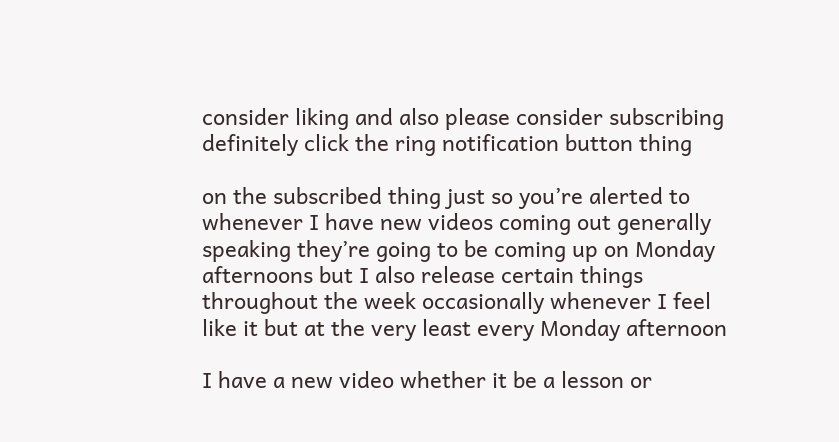consider liking and also please consider subscribing definitely click the ring notification button thing

on the subscribed thing just so you’re alerted to whenever I have new videos coming out generally speaking they’re going to be coming up on Monday afternoons but I also release certain things throughout the week occasionally whenever I feel like it but at the very least every Monday afternoon

I have a new video whether it be a lesson or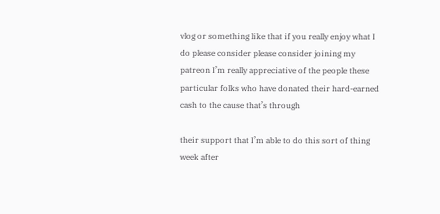vlog or something like that if you really enjoy what I do please consider please consider joining my patreon I’m really appreciative of the people these particular folks who have donated their hard-earned cash to the cause that’s through

their support that I’m able to do this sort of thing week after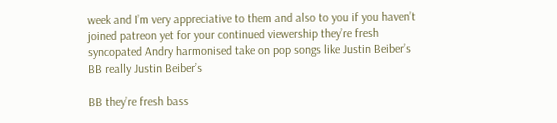week and I’m very appreciative to them and also to you if you haven’t joined patreon yet for your continued viewership they’re fresh syncopated Andry harmonised take on pop songs like Justin Beiber’s BB really Justin Beiber’s

BB they’re fresh bass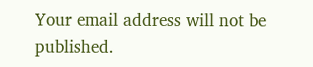Your email address will not be published.